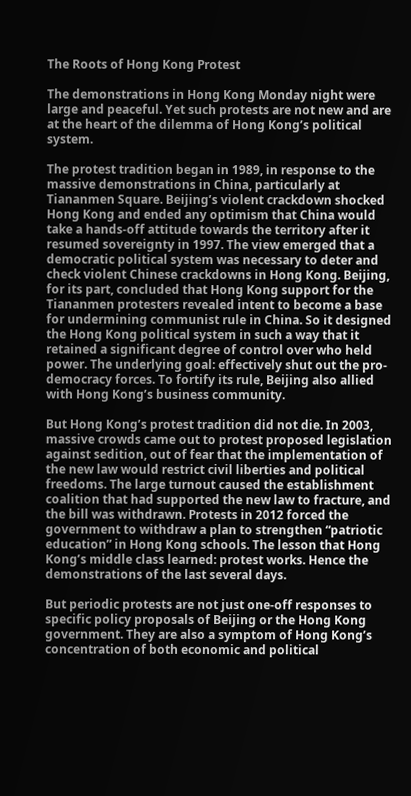The Roots of Hong Kong Protest

The demonstrations in Hong Kong Monday night were large and peaceful. Yet such protests are not new and are at the heart of the dilemma of Hong Kong’s political system.

The protest tradition began in 1989, in response to the massive demonstrations in China, particularly at Tiananmen Square. Beijing’s violent crackdown shocked Hong Kong and ended any optimism that China would take a hands-off attitude towards the territory after it resumed sovereignty in 1997. The view emerged that a democratic political system was necessary to deter and check violent Chinese crackdowns in Hong Kong. Beijing, for its part, concluded that Hong Kong support for the Tiananmen protesters revealed intent to become a base for undermining communist rule in China. So it designed the Hong Kong political system in such a way that it retained a significant degree of control over who held power. The underlying goal: effectively shut out the pro-democracy forces. To fortify its rule, Beijing also allied with Hong Kong’s business community.

But Hong Kong’s protest tradition did not die. In 2003, massive crowds came out to protest proposed legislation against sedition, out of fear that the implementation of the new law would restrict civil liberties and political freedoms. The large turnout caused the establishment coalition that had supported the new law to fracture, and the bill was withdrawn. Protests in 2012 forced the government to withdraw a plan to strengthen “patriotic education” in Hong Kong schools. The lesson that Hong Kong’s middle class learned: protest works. Hence the demonstrations of the last several days.

But periodic protests are not just one-off responses to specific policy proposals of Beijing or the Hong Kong government. They are also a symptom of Hong Kong’s concentration of both economic and political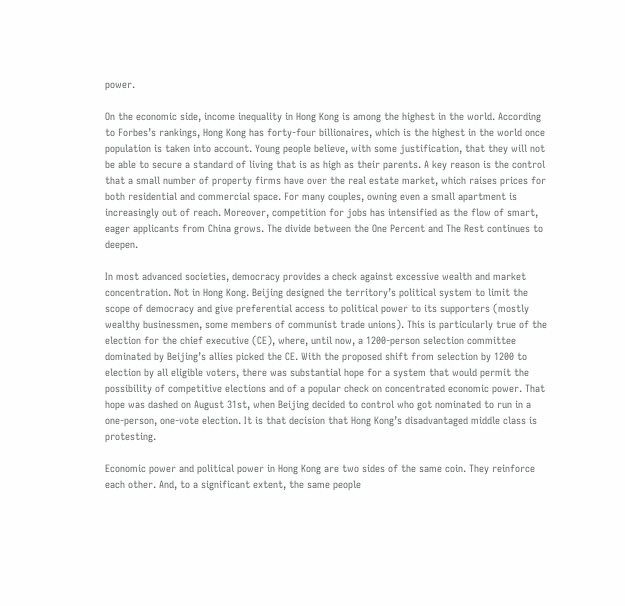power.

On the economic side, income inequality in Hong Kong is among the highest in the world. According to Forbes’s rankings, Hong Kong has forty-four billionaires, which is the highest in the world once population is taken into account. Young people believe, with some justification, that they will not be able to secure a standard of living that is as high as their parents. A key reason is the control that a small number of property firms have over the real estate market, which raises prices for both residential and commercial space. For many couples, owning even a small apartment is increasingly out of reach. Moreover, competition for jobs has intensified as the flow of smart, eager applicants from China grows. The divide between the One Percent and The Rest continues to deepen.

In most advanced societies, democracy provides a check against excessive wealth and market concentration. Not in Hong Kong. Beijing designed the territory’s political system to limit the scope of democracy and give preferential access to political power to its supporters (mostly wealthy businessmen, some members of communist trade unions). This is particularly true of the election for the chief executive (CE), where, until now, a 1200-person selection committee dominated by Beijing’s allies picked the CE. With the proposed shift from selection by 1200 to election by all eligible voters, there was substantial hope for a system that would permit the possibility of competitive elections and of a popular check on concentrated economic power. That hope was dashed on August 31st, when Beijing decided to control who got nominated to run in a one-person, one-vote election. It is that decision that Hong Kong’s disadvantaged middle class is protesting.

Economic power and political power in Hong Kong are two sides of the same coin. They reinforce each other. And, to a significant extent, the same people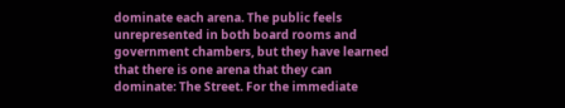dominate each arena. The public feels unrepresented in both board rooms and government chambers, but they have learned that there is one arena that they can dominate: The Street. For the immediate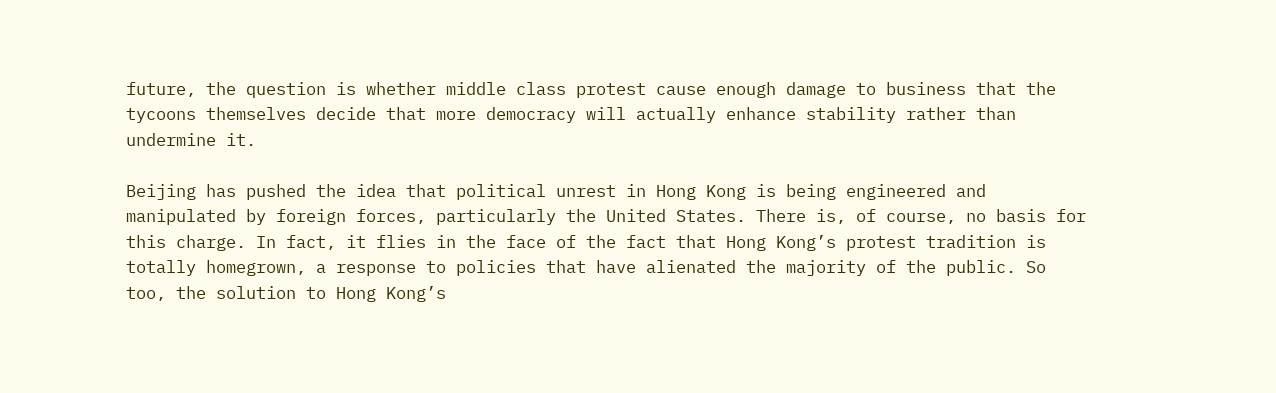future, the question is whether middle class protest cause enough damage to business that the tycoons themselves decide that more democracy will actually enhance stability rather than undermine it.

Beijing has pushed the idea that political unrest in Hong Kong is being engineered and manipulated by foreign forces, particularly the United States. There is, of course, no basis for this charge. In fact, it flies in the face of the fact that Hong Kong’s protest tradition is totally homegrown, a response to policies that have alienated the majority of the public. So too, the solution to Hong Kong’s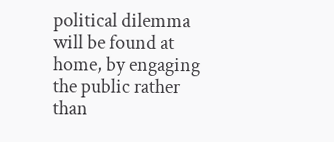political dilemma will be found at home, by engaging the public rather than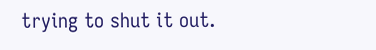trying to shut it out.